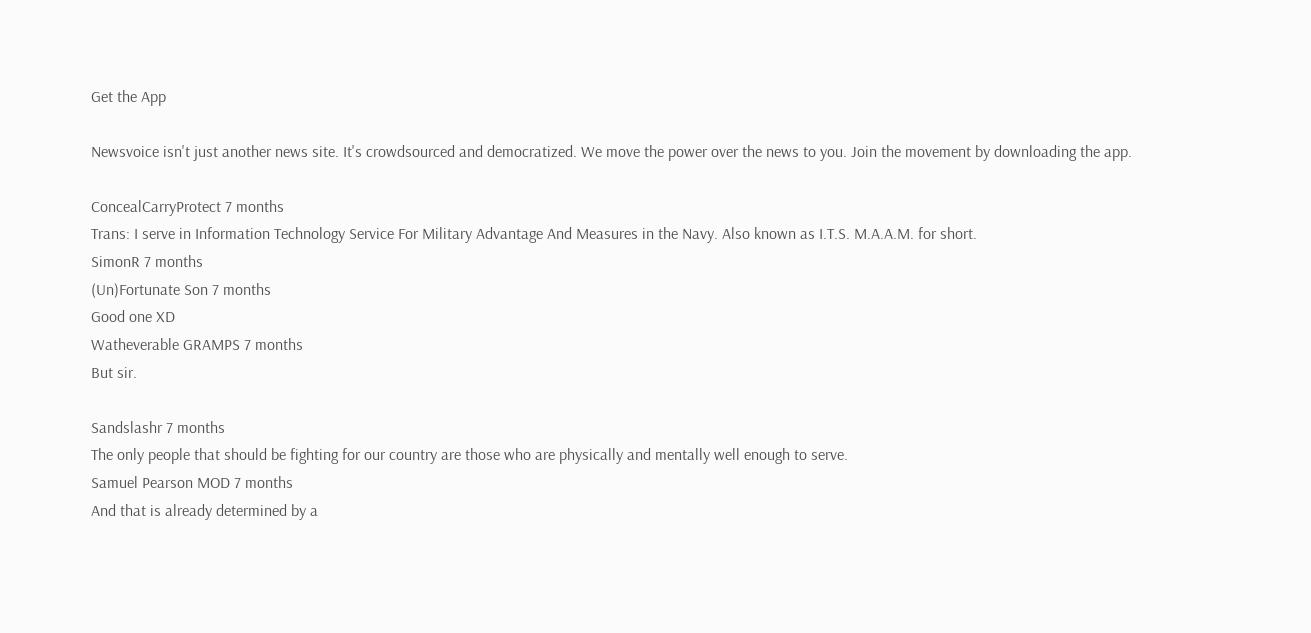Get the App

Newsvoice isn't just another news site. It's crowdsourced and democratized. We move the power over the news to you. Join the movement by downloading the app.

ConcealCarryProtect 7 months
Trans: I serve in Information Technology Service For Military Advantage And Measures in the Navy. Also known as I.T.S. M.A.A.M. for short.
SimonR 7 months
(Un)Fortunate Son 7 months
Good one XD
Watheverable GRAMPS 7 months
But sir.

Sandslashr 7 months
The only people that should be fighting for our country are those who are physically and mentally well enough to serve.
Samuel Pearson MOD 7 months
And that is already determined by a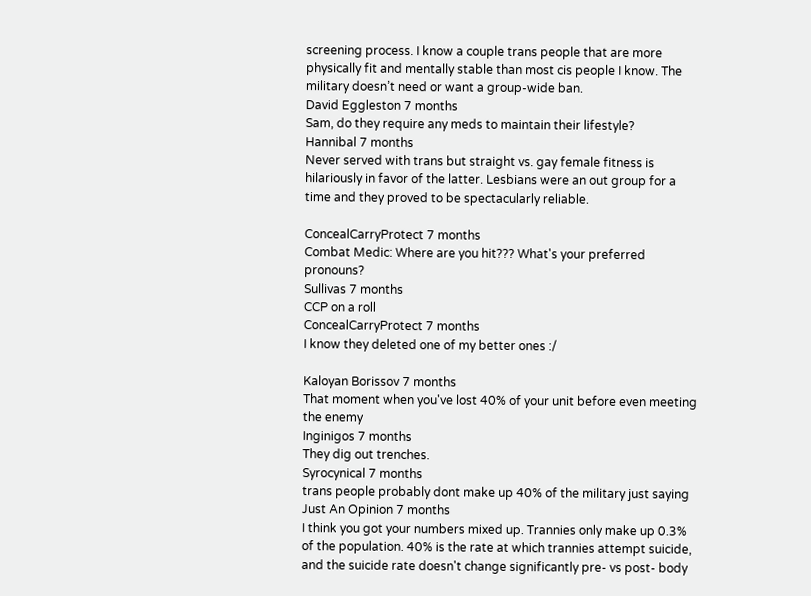screening process. I know a couple trans people that are more physically fit and mentally stable than most cis people I know. The military doesn’t need or want a group-wide ban.
David Eggleston 7 months
Sam, do they require any meds to maintain their lifestyle?
Hannibal 7 months
Never served with trans but straight vs. gay female fitness is hilariously in favor of the latter. Lesbians were an out group for a time and they proved to be spectacularly reliable.

ConcealCarryProtect 7 months
Combat Medic: Where are you hit??? What's your preferred pronouns?
Sullivas 7 months
CCP on a roll
ConcealCarryProtect 7 months
I know they deleted one of my better ones :/

Kaloyan Borissov 7 months
That moment when you've lost 40% of your unit before even meeting the enemy
Inginigos 7 months
They dig out trenches.
Syrocynical 7 months
trans people probably dont make up 40% of the military just saying
Just An Opinion 7 months
I think you got your numbers mixed up. Trannies only make up 0.3% of the population. 40% is the rate at which trannies attempt suicide, and the suicide rate doesn't change significantly pre- vs post- body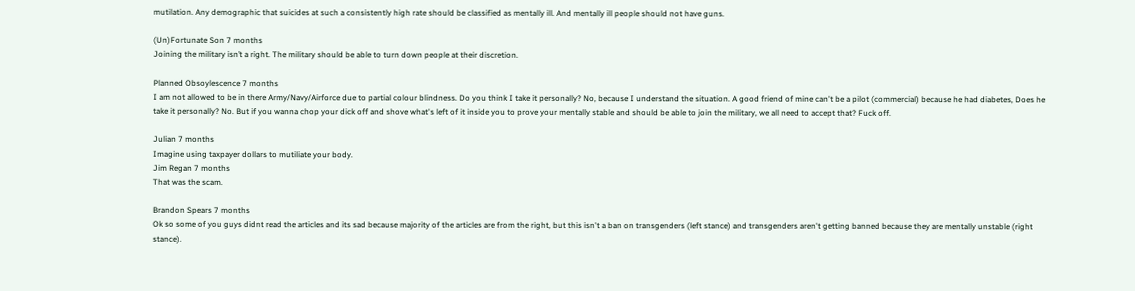mutilation. Any demographic that suicides at such a consistently high rate should be classified as mentally ill. And mentally ill people should not have guns.

(Un)Fortunate Son 7 months
Joining the military isn’t a right. The military should be able to turn down people at their discretion.

Planned Obsoylescence 7 months
I am not allowed to be in there Army/Navy/Airforce due to partial colour blindness. Do you think I take it personally? No, because I understand the situation. A good friend of mine can't be a pilot (commercial) because he had diabetes, Does he take it personally? No. But if you wanna chop your dick off and shove what's left of it inside you to prove your mentally stable and should be able to join the military, we all need to accept that? Fuck off.

Julian 7 months
Imagine using taxpayer dollars to mutiliate your body.
Jim Regan 7 months
That was the scam.

Brandon Spears 7 months
Ok so some of you guys didnt read the articles and its sad because majority of the articles are from the right, but this isn't a ban on transgenders (left stance) and transgenders aren't getting banned because they are mentally unstable (right stance).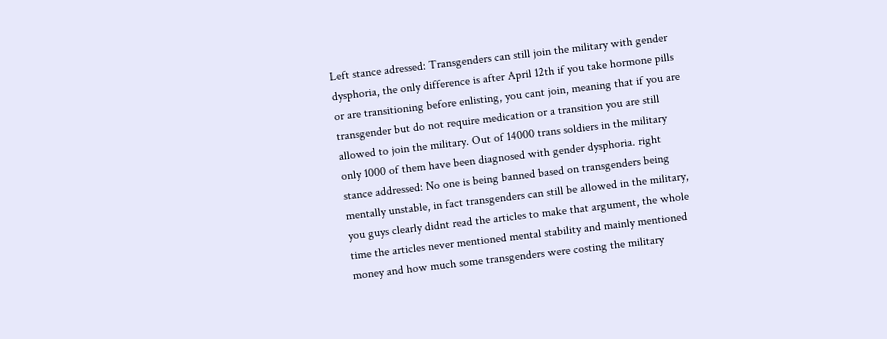Left stance adressed: Transgenders can still join the military with gender dysphoria, the only difference is after April 12th if you take hormone pills or are transitioning before enlisting, you cant join, meaning that if you are transgender but do not require medication or a transition you are still allowed to join the military. Out of 14000 trans soldiers in the military only 1000 of them have been diagnosed with gender dysphoria. right stance addressed: No one is being banned based on transgenders being mentally unstable, in fact transgenders can still be allowed in the military, you guys clearly didnt read the articles to make that argument, the whole time the articles never mentioned mental stability and mainly mentioned money and how much some transgenders were costing the military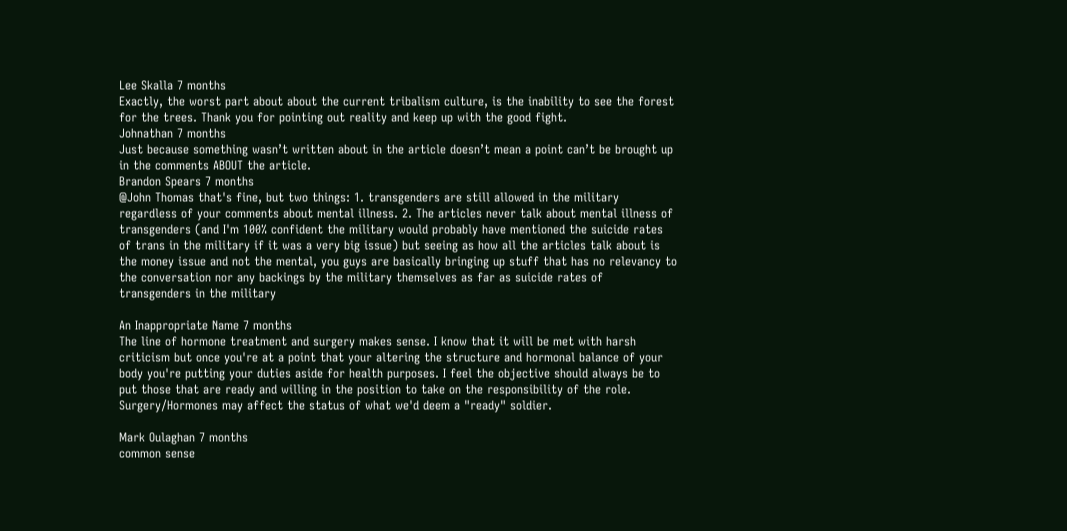Lee Skalla 7 months
Exactly, the worst part about about the current tribalism culture, is the inability to see the forest for the trees. Thank you for pointing out reality and keep up with the good fight.
Johnathan 7 months
Just because something wasn’t written about in the article doesn’t mean a point can’t be brought up in the comments ABOUT the article.
Brandon Spears 7 months
@John Thomas that's fine, but two things: 1. transgenders are still allowed in the military regardless of your comments about mental illness. 2. The articles never talk about mental illness of transgenders (and I'm 100% confident the military would probably have mentioned the suicide rates of trans in the military if it was a very big issue) but seeing as how all the articles talk about is the money issue and not the mental, you guys are basically bringing up stuff that has no relevancy to the conversation nor any backings by the military themselves as far as suicide rates of transgenders in the military

An Inappropriate Name 7 months
The line of hormone treatment and surgery makes sense. I know that it will be met with harsh criticism but once you're at a point that your altering the structure and hormonal balance of your body you're putting your duties aside for health purposes. I feel the objective should always be to put those that are ready and willing in the position to take on the responsibility of the role. Surgery/Hormones may affect the status of what we'd deem a "ready" soldier.

Mark Oulaghan 7 months
common sense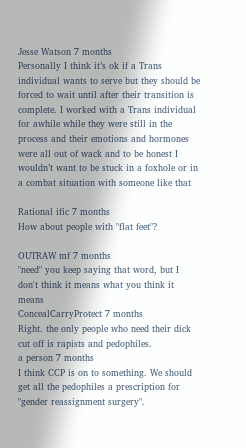Jesse Watson 7 months
Personally I think it’s ok if a Trans individual wants to serve but they should be forced to wait until after their transition is complete. I worked with a Trans individual for awhile while they were still in the process and their emotions and hormones were all out of wack and to be honest I wouldn’t want to be stuck in a foxhole or in a combat situation with someone like that

Rational ific 7 months
How about people with "flat feet"?

OUTRAW mf 7 months
"need" you keep saying that word, but I don't think it means what you think it means
ConcealCarryProtect 7 months
Right. the only people who need their dick cut off is rapists and pedophiles.
a person 7 months
I think CCP is on to something. We should get all the pedophiles a prescription for "gender reassignment surgery".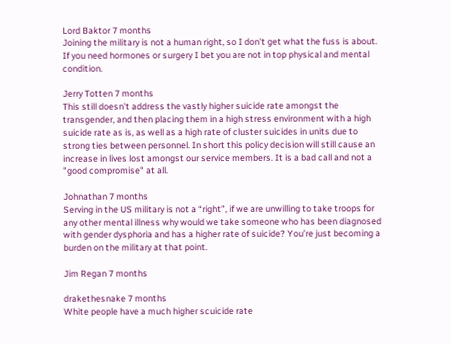Lord Baktor 7 months
Joining the military is not a human right, so I don't get what the fuss is about. If you need hormones or surgery I bet you are not in top physical and mental condition.

Jerry Totten 7 months
This still doesn't address the vastly higher suicide rate amongst the transgender, and then placing them in a high stress environment with a high suicide rate as is, as well as a high rate of cluster suicides in units due to strong ties between personnel. In short this policy decision will still cause an increase in lives lost amongst our service members. It is a bad call and not a "good compromise" at all.

Johnathan 7 months
Serving in the US military is not a “right”, if we are unwilling to take troops for any other mental illness why would we take someone who has been diagnosed with gender dysphoria and has a higher rate of suicide? You’re just becoming a burden on the military at that point.

Jim Regan 7 months

drakethesnake 7 months
White people have a much higher scuicide rate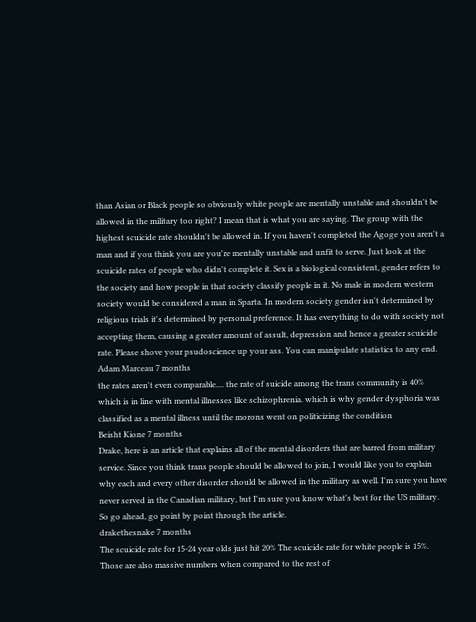than Asian or Black people so obviously white people are mentally unstable and shouldn't be allowed in the military too right? I mean that is what you are saying. The group with the highest scuicide rate shouldn't be allowed in. If you haven't completed the Agoge you aren't a man and if you think you are you're mentally unstable and unfit to serve. Just look at the scuicide rates of people who didn't complete it. Sex is a biological consistent, gender refers to the society and how people in that society classify people in it. No male in modern western society would be considered a man in Sparta. In modern society gender isn't determined by religious trials it's determined by personal preference. It has everything to do with society not accepting them, causing a greater amount of assult, depression and hence a greater scuicide rate. Please shove your psudoscience up your ass. You can manipulate statistics to any end.
Adam Marceau 7 months
the rates aren't even comparable.... the rate of suicide among the trans community is 40% which is in line with mental illnesses like schizophrenia. which is why gender dysphoria was classified as a mental illness until the morons went on politicizing the condition
Beisht Kione 7 months
Drake, here is an article that explains all of the mental disorders that are barred from military service. Since you think trans people should be allowed to join, I would like you to explain why each and every other disorder should be allowed in the military as well. I'm sure you have never served in the Canadian military, but I'm sure you know what's best for the US military. So go ahead, go point by point through the article.
drakethesnake 7 months
The scuicide rate for 15-24 year olds just hit 20% The scuicide rate for white people is 15%. Those are also massive numbers when compared to the rest of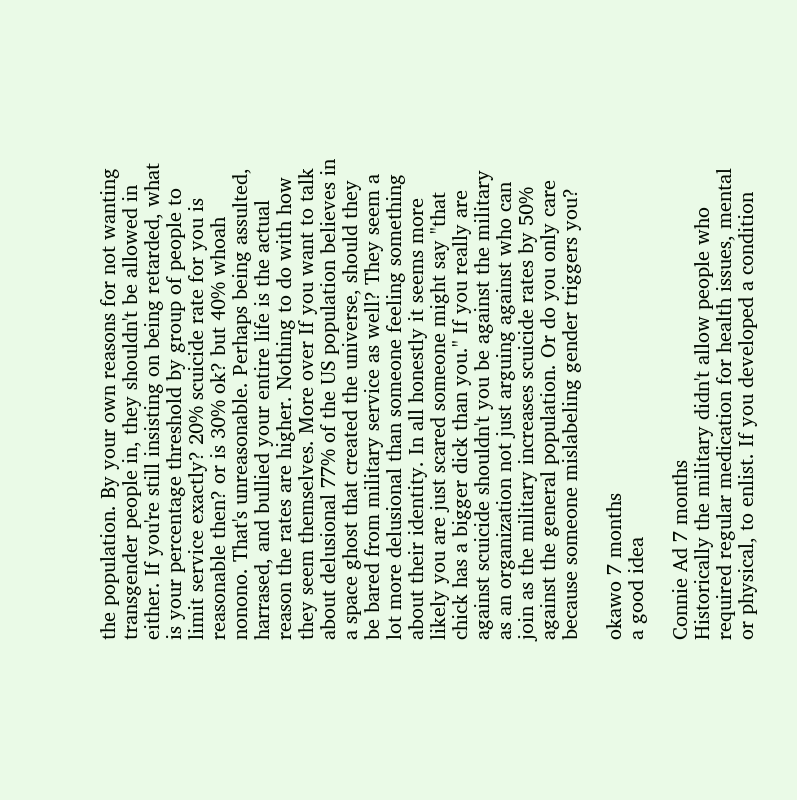the population. By your own reasons for not wanting transgender people in, they shouldn't be allowed in either. If you're still insisting on being retarded, what is your percentage threshold by group of people to limit service exactly? 20% scuicide rate for you is reasonable then? or is 30% ok? but 40% whoah nonono. That's unreasonable. Perhaps being assulted, harrased, and bullied your entire life is the actual reason the rates are higher. Nothing to do with how they seem themselves. More over If you want to talk about delusional 77% of the US population believes in a space ghost that created the universe, should they be bared from military service as well? They seem a lot more delusional than someone feeling something about their identity. In all honestly it seems more likely you are just scared someone might say "that chick has a bigger dick than you." If you really are against scuicide shouldn't you be against the military as an organization not just arguing against who can join as the military increases scuicide rates by 50% against the general population. Or do you only care because someone mislabeling gender triggers you?

okawo 7 months
a good idea

Connie Ad 7 months
Historically the military didn't allow people who required regular medication for health issues, mental or physical, to enlist. If you developed a condition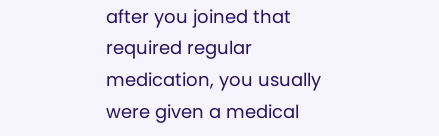after you joined that required regular medication, you usually were given a medical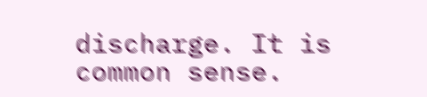discharge. It is common sense.